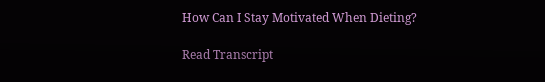How Can I Stay Motivated When Dieting?

Read Transcript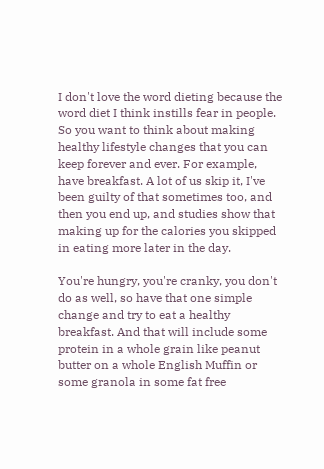I don't love the word dieting because the word diet I think instills fear in people. So you want to think about making healthy lifestyle changes that you can keep forever and ever. For example, have breakfast. A lot of us skip it, I've been guilty of that sometimes too, and then you end up, and studies show that making up for the calories you skipped in eating more later in the day.

You're hungry, you're cranky, you don't do as well, so have that one simple change and try to eat a healthy breakfast. And that will include some protein in a whole grain like peanut butter on a whole English Muffin or some granola in some fat free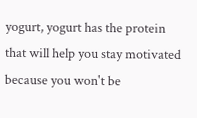yogurt, yogurt has the protein that will help you stay motivated because you won't be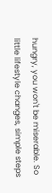hungry, you won't be miserable. So little lifestyle changes, simple steps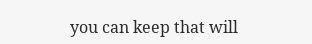you can keep that will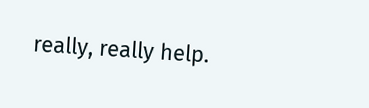really, really help.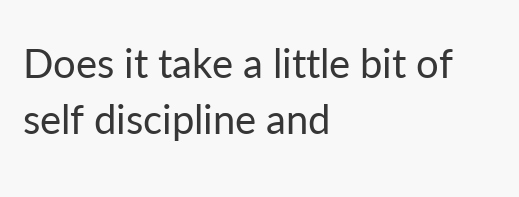Does it take a little bit of self discipline and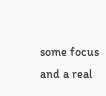some focus and a real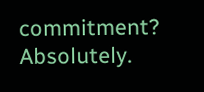commitment? Absolutely.